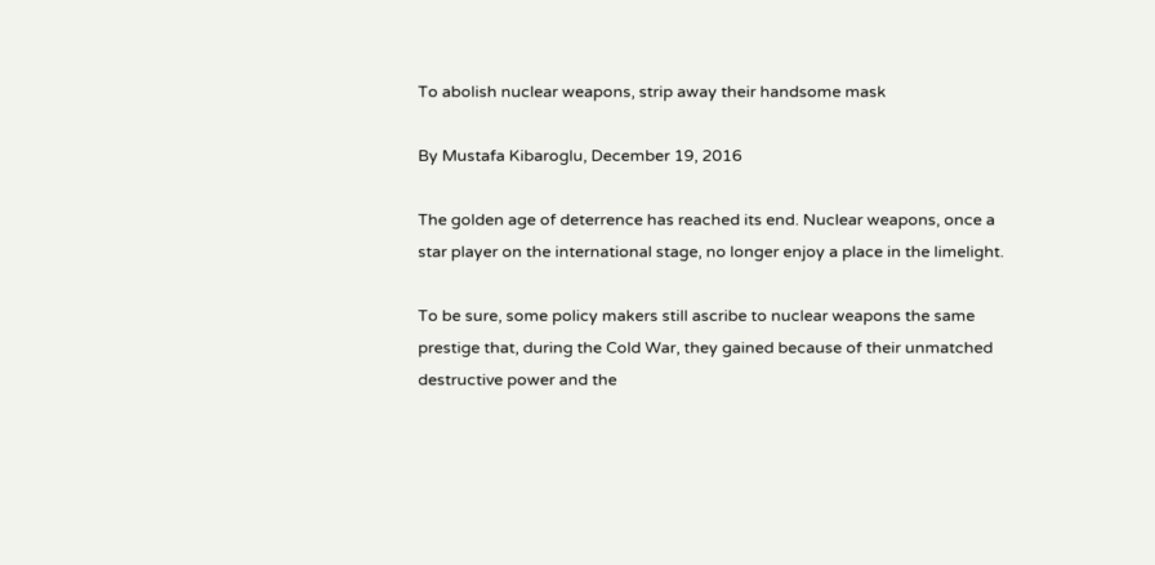To abolish nuclear weapons, strip away their handsome mask

By Mustafa Kibaroglu, December 19, 2016

The golden age of deterrence has reached its end. Nuclear weapons, once a star player on the international stage, no longer enjoy a place in the limelight.

To be sure, some policy makers still ascribe to nuclear weapons the same prestige that, during the Cold War, they gained because of their unmatched destructive power and the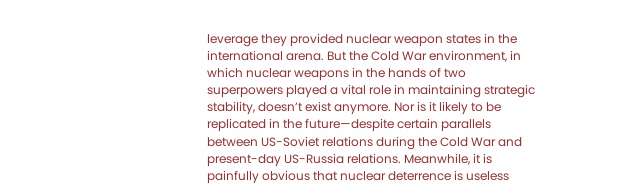leverage they provided nuclear weapon states in the international arena. But the Cold War environment, in which nuclear weapons in the hands of two superpowers played a vital role in maintaining strategic stability, doesn’t exist anymore. Nor is it likely to be replicated in the future—despite certain parallels between US-Soviet relations during the Cold War and present-day US-Russia relations. Meanwhile, it is painfully obvious that nuclear deterrence is useless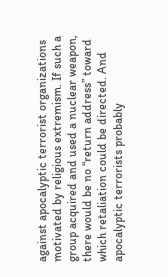against apocalyptic terrorist organizations motivated by religious extremism. If such a group acquired and used a nuclear weapon, there would be no “return address” toward which retaliation could be directed. And apocalyptic terrorists probably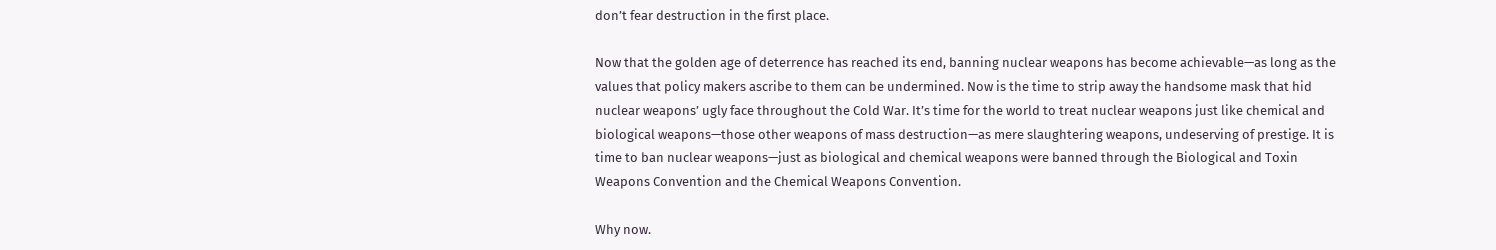don’t fear destruction in the first place.

Now that the golden age of deterrence has reached its end, banning nuclear weapons has become achievable—as long as the values that policy makers ascribe to them can be undermined. Now is the time to strip away the handsome mask that hid nuclear weapons’ ugly face throughout the Cold War. It’s time for the world to treat nuclear weapons just like chemical and biological weapons—those other weapons of mass destruction—as mere slaughtering weapons, undeserving of prestige. It is time to ban nuclear weapons—just as biological and chemical weapons were banned through the Biological and Toxin Weapons Convention and the Chemical Weapons Convention.

Why now.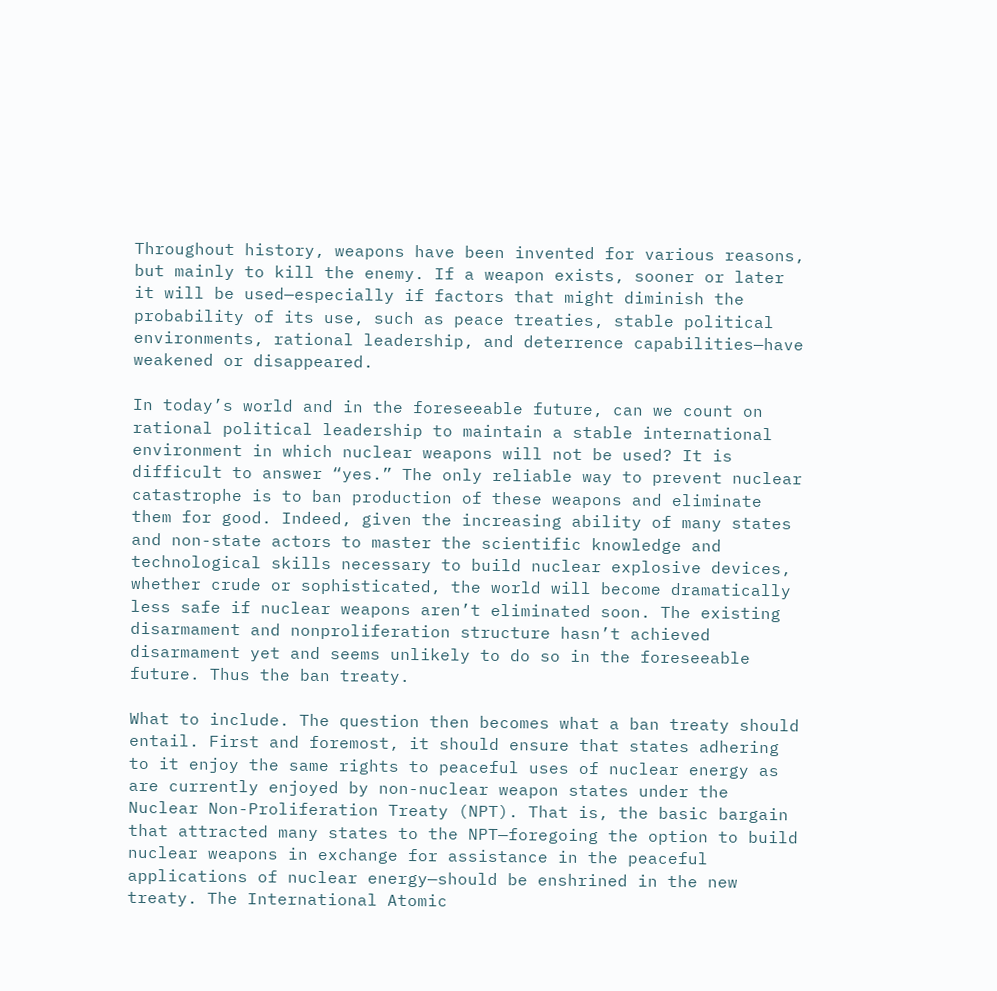Throughout history, weapons have been invented for various reasons, but mainly to kill the enemy. If a weapon exists, sooner or later it will be used—especially if factors that might diminish the probability of its use, such as peace treaties, stable political environments, rational leadership, and deterrence capabilities—have weakened or disappeared.

In today’s world and in the foreseeable future, can we count on rational political leadership to maintain a stable international environment in which nuclear weapons will not be used? It is difficult to answer “yes.” The only reliable way to prevent nuclear catastrophe is to ban production of these weapons and eliminate them for good. Indeed, given the increasing ability of many states and non-state actors to master the scientific knowledge and technological skills necessary to build nuclear explosive devices, whether crude or sophisticated, the world will become dramatically less safe if nuclear weapons aren’t eliminated soon. The existing disarmament and nonproliferation structure hasn’t achieved disarmament yet and seems unlikely to do so in the foreseeable future. Thus the ban treaty.

What to include. The question then becomes what a ban treaty should entail. First and foremost, it should ensure that states adhering to it enjoy the same rights to peaceful uses of nuclear energy as are currently enjoyed by non-nuclear weapon states under the Nuclear Non-Proliferation Treaty (NPT). That is, the basic bargain that attracted many states to the NPT—foregoing the option to build nuclear weapons in exchange for assistance in the peaceful applications of nuclear energy—should be enshrined in the new treaty. The International Atomic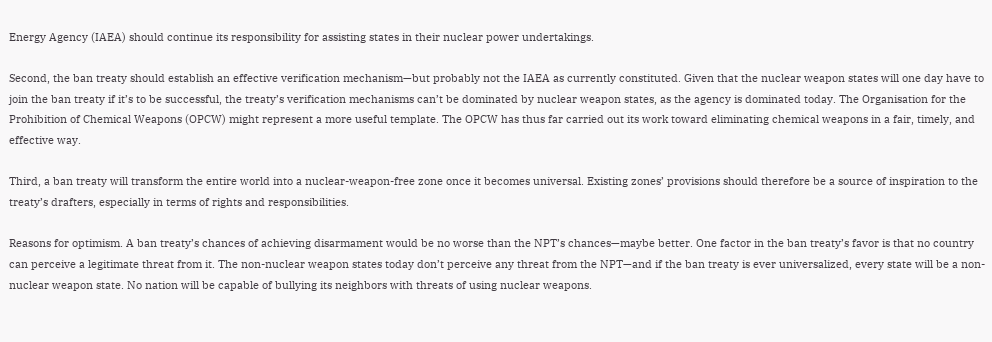Energy Agency (IAEA) should continue its responsibility for assisting states in their nuclear power undertakings.

Second, the ban treaty should establish an effective verification mechanism—but probably not the IAEA as currently constituted. Given that the nuclear weapon states will one day have to join the ban treaty if it’s to be successful, the treaty’s verification mechanisms can’t be dominated by nuclear weapon states, as the agency is dominated today. The Organisation for the Prohibition of Chemical Weapons (OPCW) might represent a more useful template. The OPCW has thus far carried out its work toward eliminating chemical weapons in a fair, timely, and effective way.

Third, a ban treaty will transform the entire world into a nuclear-weapon-free zone once it becomes universal. Existing zones’ provisions should therefore be a source of inspiration to the treaty’s drafters, especially in terms of rights and responsibilities.

Reasons for optimism. A ban treaty’s chances of achieving disarmament would be no worse than the NPT’s chances—maybe better. One factor in the ban treaty’s favor is that no country can perceive a legitimate threat from it. The non-nuclear weapon states today don’t perceive any threat from the NPT—and if the ban treaty is ever universalized, every state will be a non-nuclear weapon state. No nation will be capable of bullying its neighbors with threats of using nuclear weapons.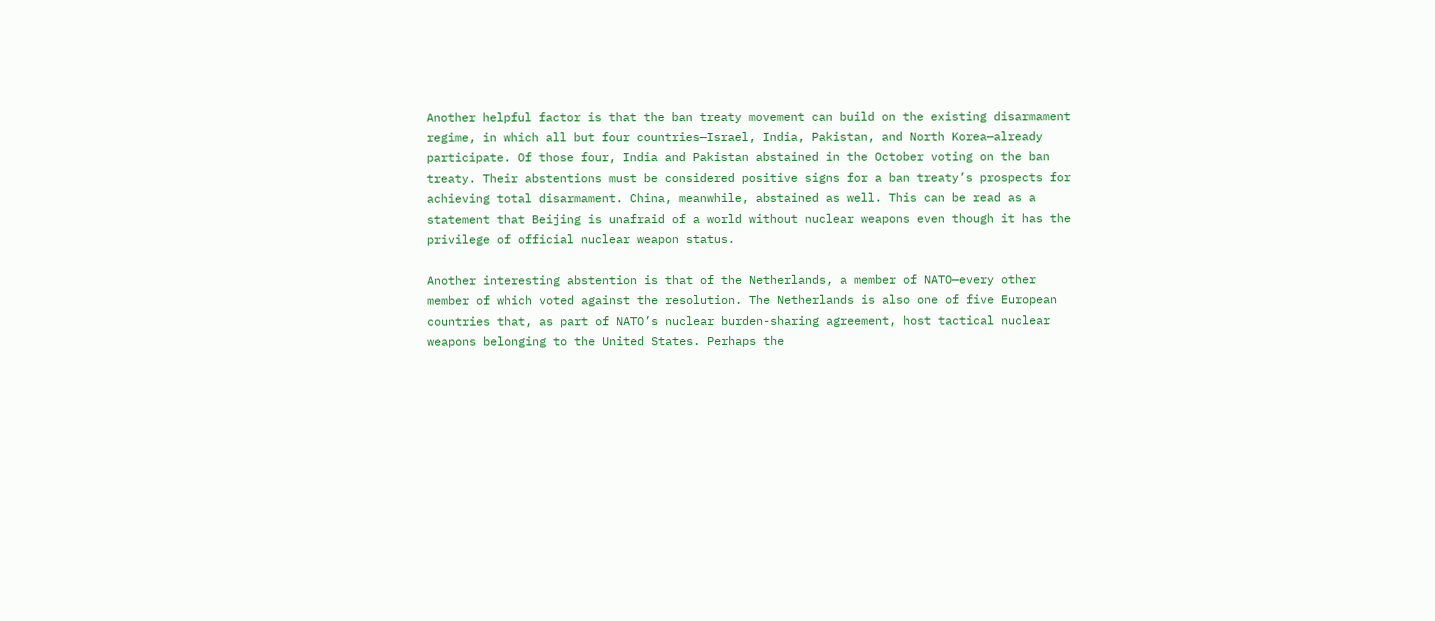Another helpful factor is that the ban treaty movement can build on the existing disarmament regime, in which all but four countries—Israel, India, Pakistan, and North Korea—already participate. Of those four, India and Pakistan abstained in the October voting on the ban treaty. Their abstentions must be considered positive signs for a ban treaty’s prospects for achieving total disarmament. China, meanwhile, abstained as well. This can be read as a statement that Beijing is unafraid of a world without nuclear weapons even though it has the privilege of official nuclear weapon status.

Another interesting abstention is that of the Netherlands, a member of NATO—every other member of which voted against the resolution. The Netherlands is also one of five European countries that, as part of NATO’s nuclear burden-sharing agreement, host tactical nuclear weapons belonging to the United States. Perhaps the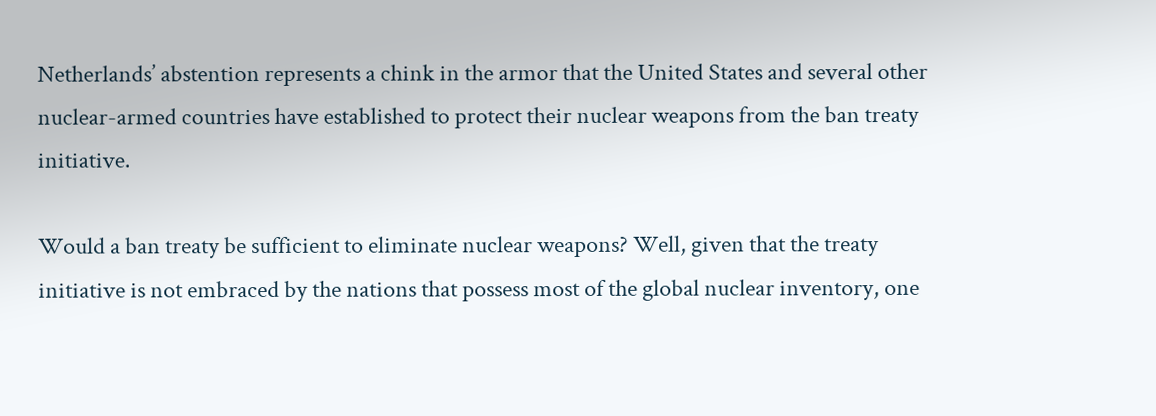Netherlands’ abstention represents a chink in the armor that the United States and several other nuclear-armed countries have established to protect their nuclear weapons from the ban treaty initiative.

Would a ban treaty be sufficient to eliminate nuclear weapons? Well, given that the treaty initiative is not embraced by the nations that possess most of the global nuclear inventory, one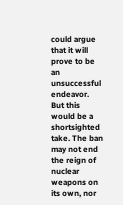could argue that it will prove to be an unsuccessful endeavor. But this would be a shortsighted take. The ban may not end the reign of nuclear weapons on its own, nor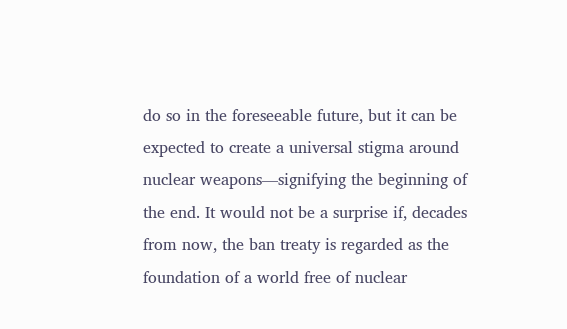do so in the foreseeable future, but it can be expected to create a universal stigma around nuclear weapons—signifying the beginning of the end. It would not be a surprise if, decades from now, the ban treaty is regarded as the foundation of a world free of nuclear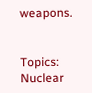weapons.


Topics: Nuclear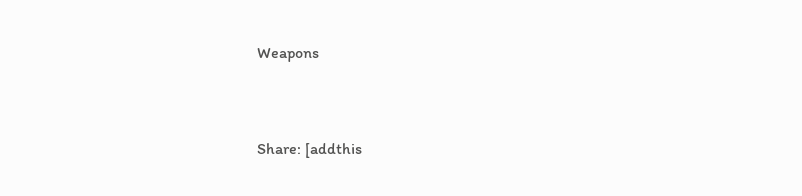Weapons


Share: [addthis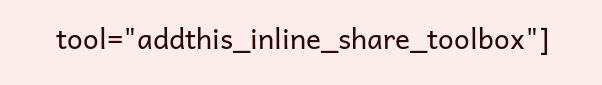tool="addthis_inline_share_toolbox"]